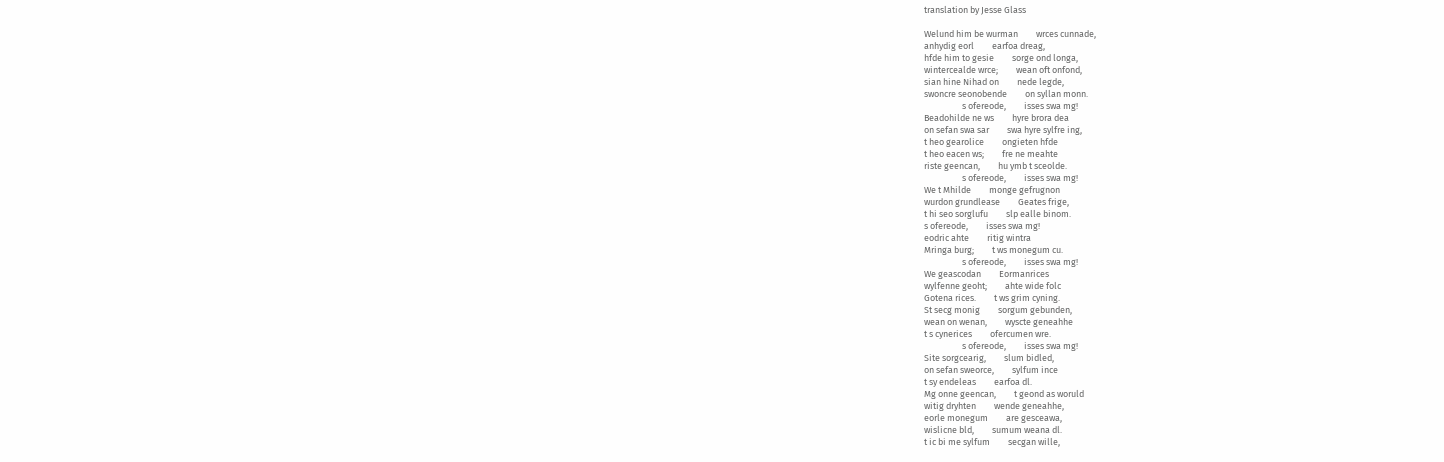translation by Jesse Glass

Welund him be wurman         wrces cunnade,
anhydig eorl         earfoa dreag,
hfde him to gesie         sorge ond longa,
wintercealde wrce;         wean oft onfond,
sian hine Nihad on         nede legde,
swoncre seonobende         on syllan monn.
                   s ofereode,         isses swa mg!
Beadohilde ne ws         hyre brora dea
on sefan swa sar         swa hyre sylfre ing,
t heo gearolice         ongieten hfde
t heo eacen ws;         fre ne meahte
riste geencan,         hu ymb t sceolde.
                   s ofereode,         isses swa mg!
We t Mhilde         monge gefrugnon
wurdon grundlease         Geates frige,
t hi seo sorglufu         slp ealle binom.
s ofereode,         isses swa mg!
eodric ahte         ritig wintra
Mringa burg;         t ws monegum cu.
                   s ofereode,         isses swa mg!
We geascodan         Eormanrices
wylfenne geoht;         ahte wide folc
Gotena rices.         t ws grim cyning.
St secg monig         sorgum gebunden,
wean on wenan,         wyscte geneahhe
t s cynerices         ofercumen wre.
                   s ofereode,         isses swa mg!
Site sorgcearig,         slum bidled,
on sefan sweorce,         sylfum ince
t sy endeleas         earfoa dl.
Mg onne geencan,         t geond as woruld
witig dryhten         wende geneahhe,
eorle monegum         are gesceawa,
wislicne bld,         sumum weana dl.
t ic bi me sylfum         secgan wille,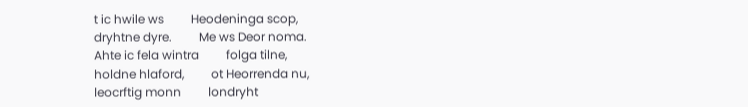t ic hwile ws         Heodeninga scop,
dryhtne dyre.         Me ws Deor noma.
Ahte ic fela wintra         folga tilne,
holdne hlaford,         ot Heorrenda nu,
leocrftig monn         londryht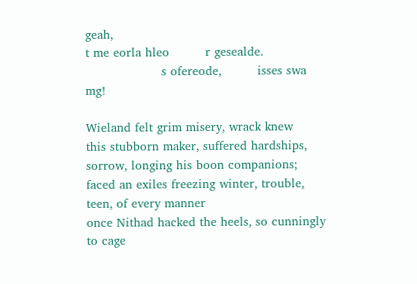geah,
t me eorla hleo         r gesealde.
                   s ofereode,         isses swa mg!

Wieland felt grim misery, wrack knew
this stubborn maker, suffered hardships,
sorrow, longing his boon companions;
faced an exiles freezing winter, trouble, teen, of every manner
once Nithad hacked the heels, so cunningly to cage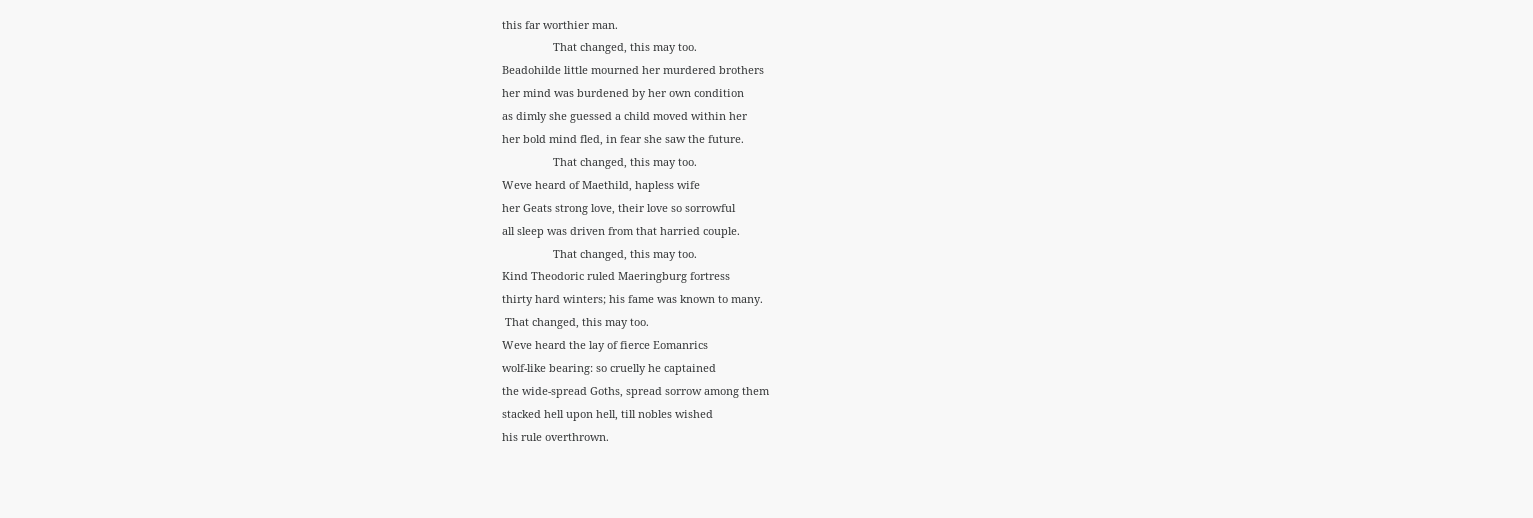this far worthier man.
                 That changed, this may too.
Beadohilde little mourned her murdered brothers
her mind was burdened by her own condition
as dimly she guessed a child moved within her
her bold mind fled, in fear she saw the future.
                 That changed, this may too.
Weve heard of Maethild, hapless wife
her Geats strong love, their love so sorrowful
all sleep was driven from that harried couple.
                 That changed, this may too.
Kind Theodoric ruled Maeringburg fortress
thirty hard winters; his fame was known to many.
 That changed, this may too.
Weve heard the lay of fierce Eomanrics
wolf-like bearing: so cruelly he captained
the wide-spread Goths, spread sorrow among them
stacked hell upon hell, till nobles wished
his rule overthrown.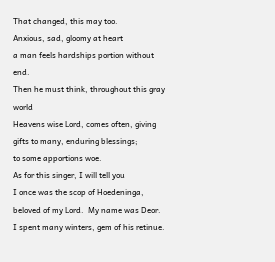That changed, this may too.
Anxious, sad, gloomy at heart
a man feels hardships portion without end.
Then he must think, throughout this gray world
Heavens wise Lord, comes often, giving
gifts to many, enduring blessings;
to some apportions woe.
As for this singer, I will tell you
I once was the scop of Hoedeninga,
beloved of my Lord.  My name was Deor.
I spent many winters, gem of his retinue.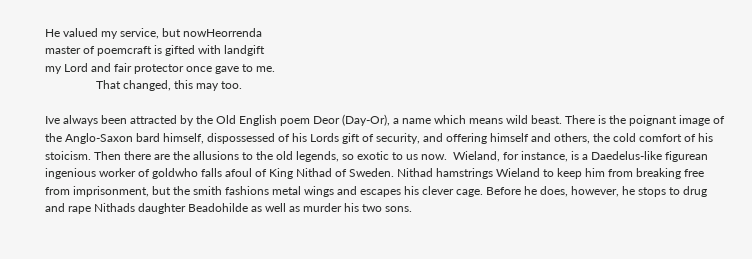He valued my service, but nowHeorrenda
master of poemcraft is gifted with landgift
my Lord and fair protector once gave to me.
                 That changed, this may too.

Ive always been attracted by the Old English poem Deor (Day-Or), a name which means wild beast. There is the poignant image of the Anglo-Saxon bard himself, dispossessed of his Lords gift of security, and offering himself and others, the cold comfort of his stoicism. Then there are the allusions to the old legends, so exotic to us now.  Wieland, for instance, is a Daedelus-like figurean ingenious worker of goldwho falls afoul of King Nithad of Sweden. Nithad hamstrings Wieland to keep him from breaking free from imprisonment, but the smith fashions metal wings and escapes his clever cage. Before he does, however, he stops to drug and rape Nithads daughter Beadohilde as well as murder his two sons.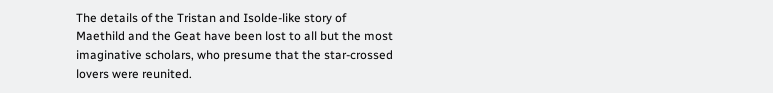The details of the Tristan and Isolde-like story of Maethild and the Geat have been lost to all but the most imaginative scholars, who presume that the star-crossed lovers were reunited.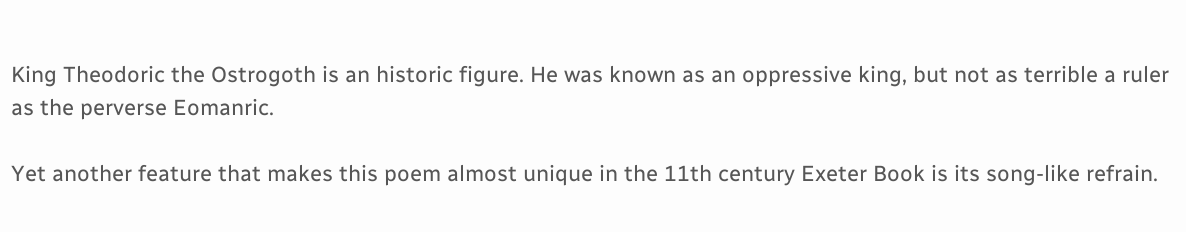King Theodoric the Ostrogoth is an historic figure. He was known as an oppressive king, but not as terrible a ruler as the perverse Eomanric.

Yet another feature that makes this poem almost unique in the 11th century Exeter Book is its song-like refrain.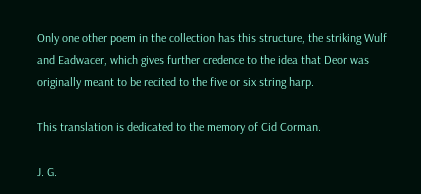Only one other poem in the collection has this structure, the striking Wulf and Eadwacer, which gives further credence to the idea that Deor was originally meant to be recited to the five or six string harp.

This translation is dedicated to the memory of Cid Corman.

J. G.